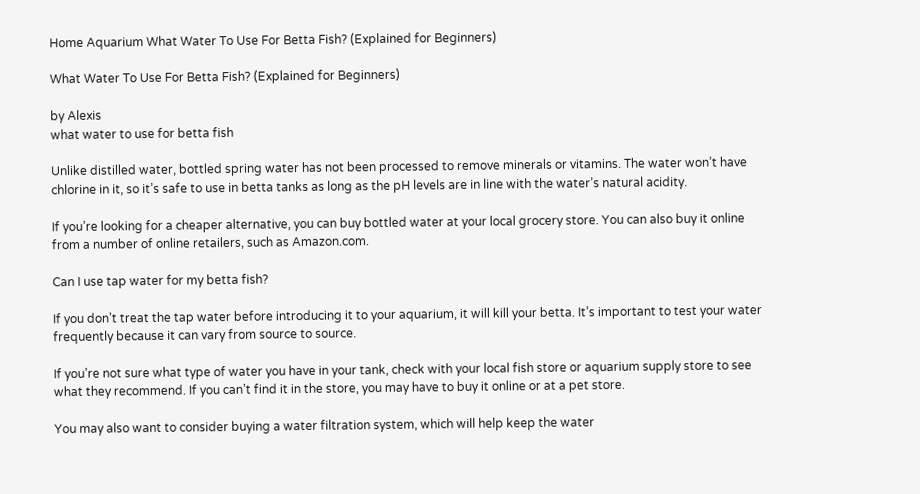Home Aquarium What Water To Use For Betta Fish? (Explained for Beginners)

What Water To Use For Betta Fish? (Explained for Beginners)

by Alexis
what water to use for betta fish

Unlike distilled water, bottled spring water has not been processed to remove minerals or vitamins. The water won’t have chlorine in it, so it’s safe to use in betta tanks as long as the pH levels are in line with the water’s natural acidity.

If you’re looking for a cheaper alternative, you can buy bottled water at your local grocery store. You can also buy it online from a number of online retailers, such as Amazon.com.

Can I use tap water for my betta fish?

If you don’t treat the tap water before introducing it to your aquarium, it will kill your betta. It’s important to test your water frequently because it can vary from source to source.

If you’re not sure what type of water you have in your tank, check with your local fish store or aquarium supply store to see what they recommend. If you can’t find it in the store, you may have to buy it online or at a pet store.

You may also want to consider buying a water filtration system, which will help keep the water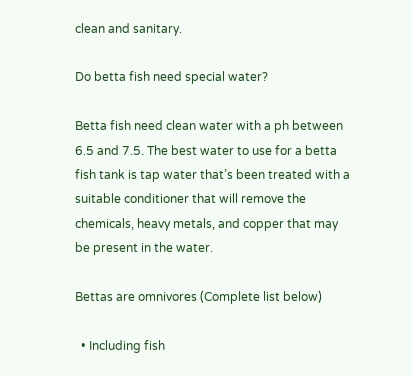clean and sanitary.

Do betta fish need special water?

Betta fish need clean water with a ph between 6.5 and 7.5. The best water to use for a betta fish tank is tap water that’s been treated with a suitable conditioner that will remove the chemicals, heavy metals, and copper that may be present in the water.

Bettas are omnivores (Complete list below)

  • Including fish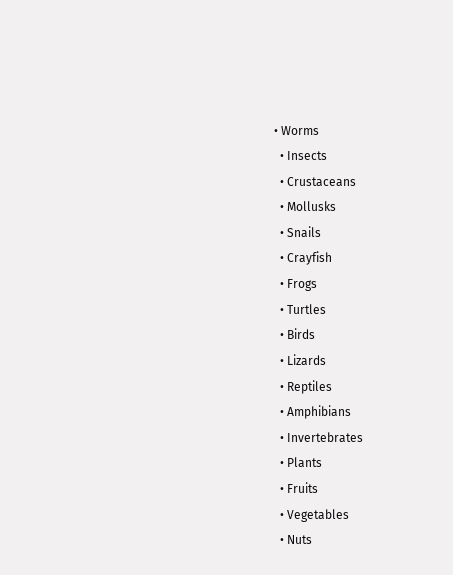• Worms
  • Insects
  • Crustaceans
  • Mollusks
  • Snails
  • Crayfish
  • Frogs
  • Turtles
  • Birds
  • Lizards
  • Reptiles
  • Amphibians
  • Invertebrates
  • Plants
  • Fruits
  • Vegetables
  • Nuts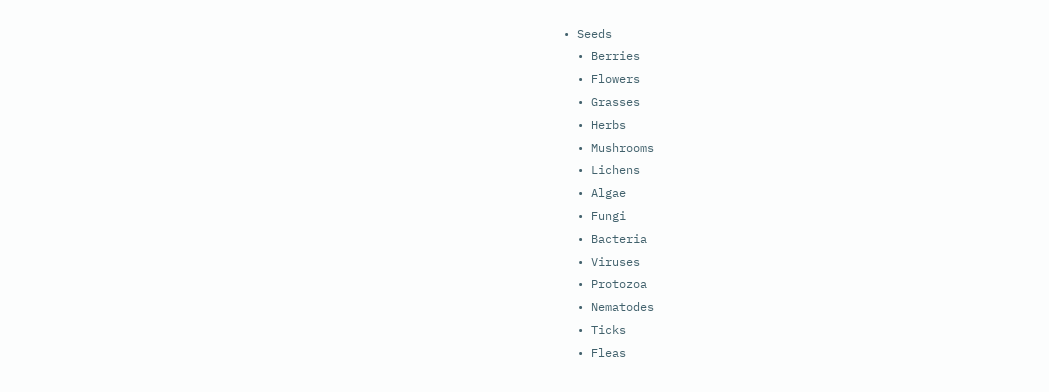• Seeds
  • Berries
  • Flowers
  • Grasses
  • Herbs
  • Mushrooms
  • Lichens
  • Algae
  • Fungi
  • Bacteria
  • Viruses
  • Protozoa
  • Nematodes
  • Ticks
  • Fleas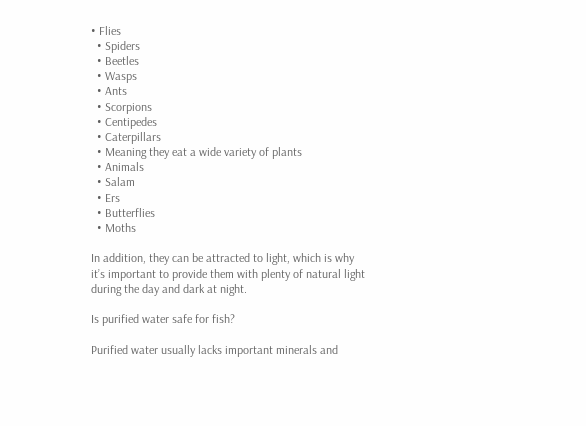• Flies
  • Spiders
  • Beetles
  • Wasps
  • Ants
  • Scorpions
  • Centipedes
  • Caterpillars
  • Meaning they eat a wide variety of plants
  • Animals
  • Salam
  • Ers
  • Butterflies
  • Moths

In addition, they can be attracted to light, which is why it’s important to provide them with plenty of natural light during the day and dark at night.

Is purified water safe for fish?

Purified water usually lacks important minerals and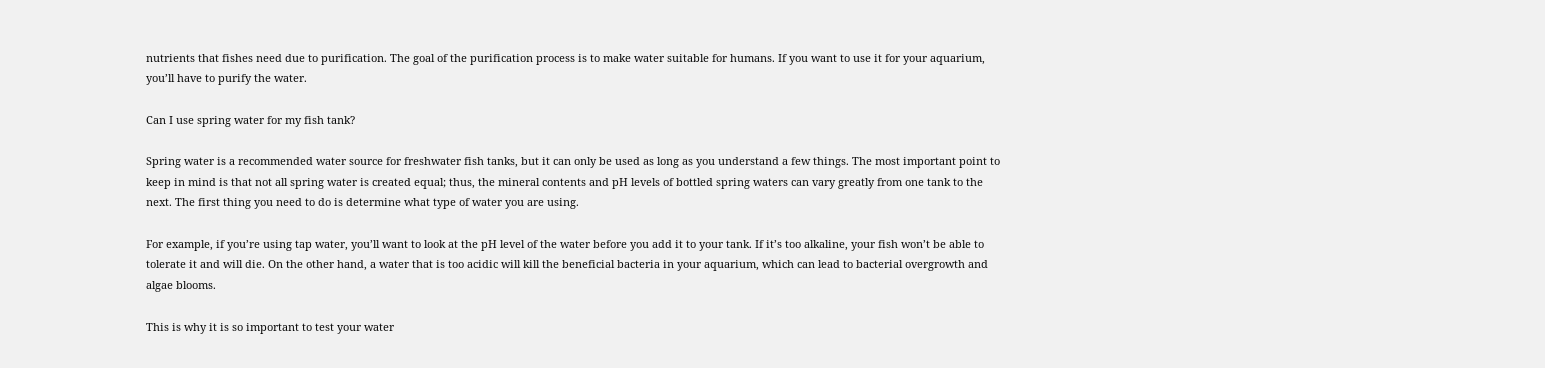nutrients that fishes need due to purification. The goal of the purification process is to make water suitable for humans. If you want to use it for your aquarium, you’ll have to purify the water.

Can I use spring water for my fish tank?

Spring water is a recommended water source for freshwater fish tanks, but it can only be used as long as you understand a few things. The most important point to keep in mind is that not all spring water is created equal; thus, the mineral contents and pH levels of bottled spring waters can vary greatly from one tank to the next. The first thing you need to do is determine what type of water you are using.

For example, if you’re using tap water, you’ll want to look at the pH level of the water before you add it to your tank. If it’s too alkaline, your fish won’t be able to tolerate it and will die. On the other hand, a water that is too acidic will kill the beneficial bacteria in your aquarium, which can lead to bacterial overgrowth and algae blooms.

This is why it is so important to test your water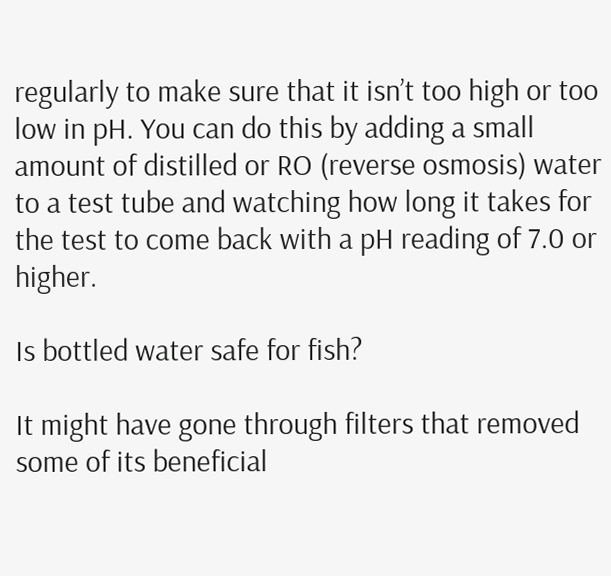regularly to make sure that it isn’t too high or too low in pH. You can do this by adding a small amount of distilled or RO (reverse osmosis) water to a test tube and watching how long it takes for the test to come back with a pH reading of 7.0 or higher.

Is bottled water safe for fish?

It might have gone through filters that removed some of its beneficial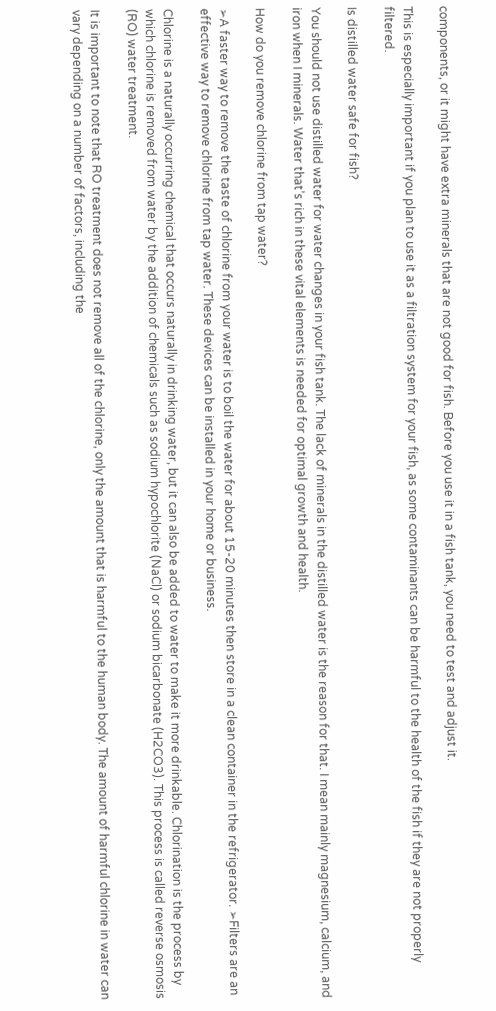components, or it might have extra minerals that are not good for fish. Before you use it in a fish tank, you need to test and adjust it.

This is especially important if you plan to use it as a filtration system for your fish, as some contaminants can be harmful to the health of the fish if they are not properly filtered.

Is distilled water safe for fish?

You should not use distilled water for water changes in your fish tank. The lack of minerals in the distilled water is the reason for that. I mean mainly magnesium, calcium, and iron when I minerals. Water that’s rich in these vital elements is needed for optimal growth and health.

How do you remove chlorine from tap water?

➢A faster way to remove the taste of chlorine from your water is to boil the water for about 15-20 minutes then store in a clean container in the refrigerator. ➢Filters are an effective way to remove chlorine from tap water. These devices can be installed in your home or business.

Chlorine is a naturally occurring chemical that occurs naturally in drinking water, but it can also be added to water to make it more drinkable. Chlorination is the process by which chlorine is removed from water by the addition of chemicals such as sodium hypochlorite (NaCl) or sodium bicarbonate (H2CO3). This process is called reverse osmosis (RO) water treatment.

It is important to note that RO treatment does not remove all of the chlorine, only the amount that is harmful to the human body. The amount of harmful chlorine in water can vary depending on a number of factors, including the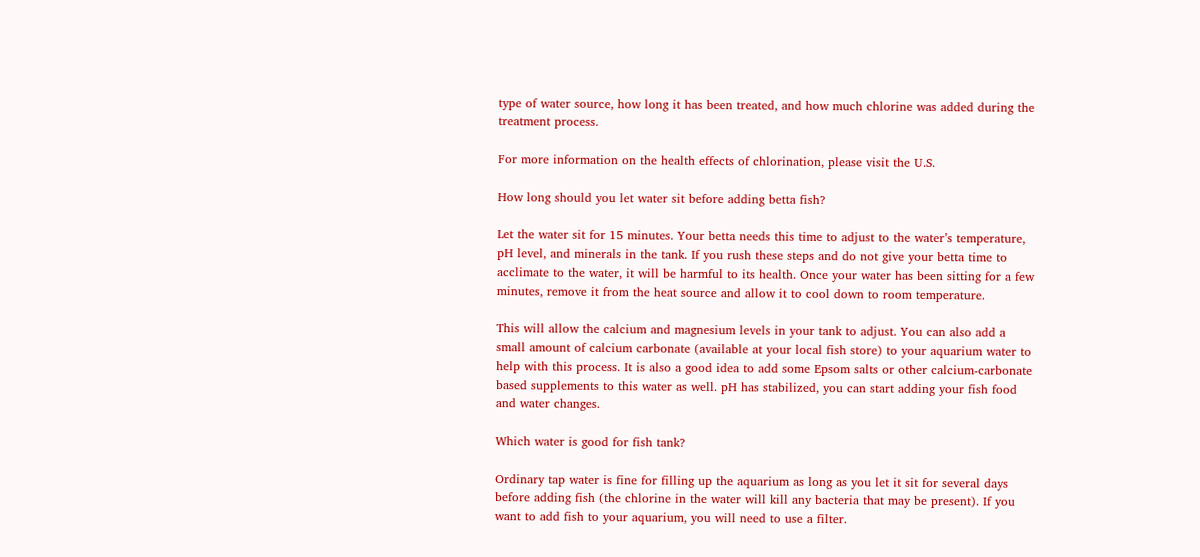type of water source, how long it has been treated, and how much chlorine was added during the treatment process.

For more information on the health effects of chlorination, please visit the U.S.

How long should you let water sit before adding betta fish?

Let the water sit for 15 minutes. Your betta needs this time to adjust to the water’s temperature, pH level, and minerals in the tank. If you rush these steps and do not give your betta time to acclimate to the water, it will be harmful to its health. Once your water has been sitting for a few minutes, remove it from the heat source and allow it to cool down to room temperature.

This will allow the calcium and magnesium levels in your tank to adjust. You can also add a small amount of calcium carbonate (available at your local fish store) to your aquarium water to help with this process. It is also a good idea to add some Epsom salts or other calcium-carbonate based supplements to this water as well. pH has stabilized, you can start adding your fish food and water changes.

Which water is good for fish tank?

Ordinary tap water is fine for filling up the aquarium as long as you let it sit for several days before adding fish (the chlorine in the water will kill any bacteria that may be present). If you want to add fish to your aquarium, you will need to use a filter.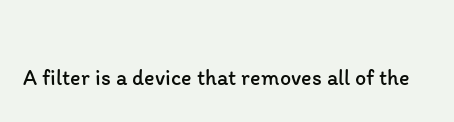A filter is a device that removes all of the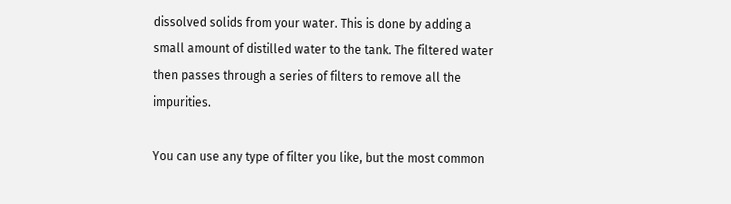dissolved solids from your water. This is done by adding a small amount of distilled water to the tank. The filtered water then passes through a series of filters to remove all the impurities.

You can use any type of filter you like, but the most common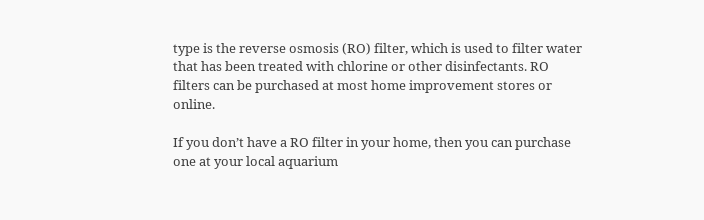type is the reverse osmosis (RO) filter, which is used to filter water that has been treated with chlorine or other disinfectants. RO filters can be purchased at most home improvement stores or online.

If you don’t have a RO filter in your home, then you can purchase one at your local aquarium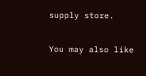supply store.

You may also like